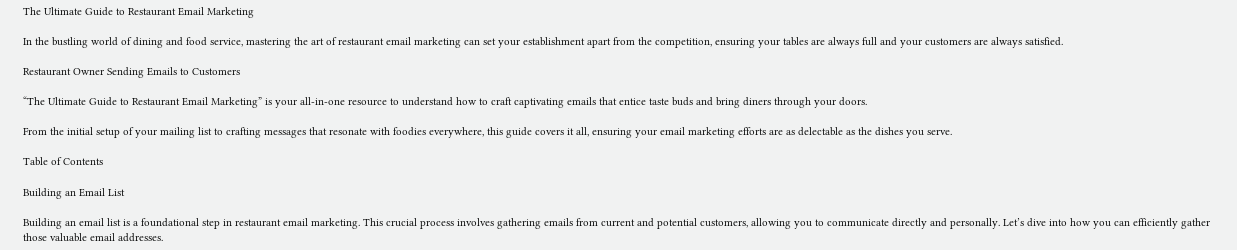The Ultimate Guide to Restaurant Email Marketing

In the bustling world of dining and food service, mastering the art of restaurant email marketing can set your establishment apart from the competition, ensuring your tables are always full and your customers are always satisfied.

Restaurant Owner Sending Emails to Customers

“The Ultimate Guide to Restaurant Email Marketing” is your all-in-one resource to understand how to craft captivating emails that entice taste buds and bring diners through your doors.

From the initial setup of your mailing list to crafting messages that resonate with foodies everywhere, this guide covers it all, ensuring your email marketing efforts are as delectable as the dishes you serve.

Table of Contents

Building an Email List

Building an email list is a foundational step in restaurant email marketing. This crucial process involves gathering emails from current and potential customers, allowing you to communicate directly and personally. Let’s dive into how you can efficiently gather those valuable email addresses.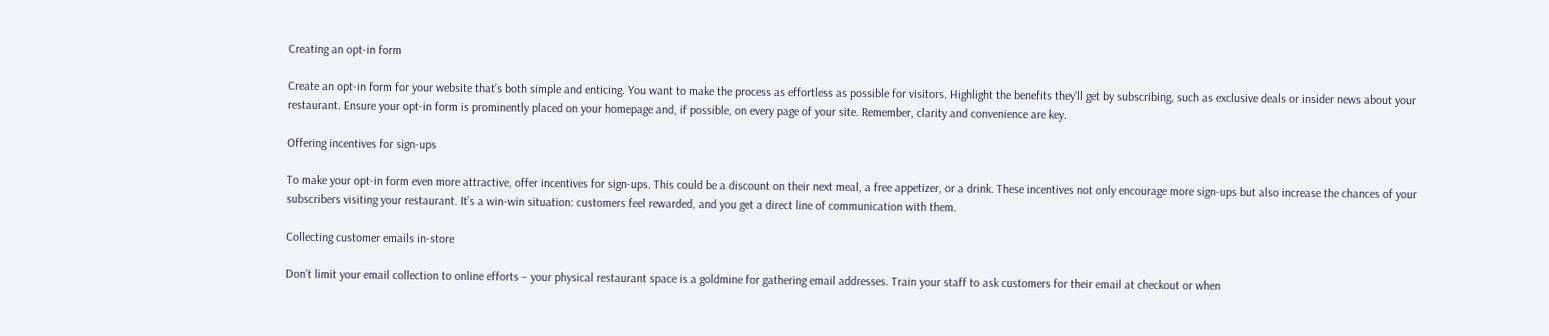Creating an opt-in form

Create an opt-in form for your website that’s both simple and enticing. You want to make the process as effortless as possible for visitors. Highlight the benefits they’ll get by subscribing, such as exclusive deals or insider news about your restaurant. Ensure your opt-in form is prominently placed on your homepage and, if possible, on every page of your site. Remember, clarity and convenience are key.

Offering incentives for sign-ups

To make your opt-in form even more attractive, offer incentives for sign-ups. This could be a discount on their next meal, a free appetizer, or a drink. These incentives not only encourage more sign-ups but also increase the chances of your subscribers visiting your restaurant. It’s a win-win situation: customers feel rewarded, and you get a direct line of communication with them.

Collecting customer emails in-store

Don’t limit your email collection to online efforts – your physical restaurant space is a goldmine for gathering email addresses. Train your staff to ask customers for their email at checkout or when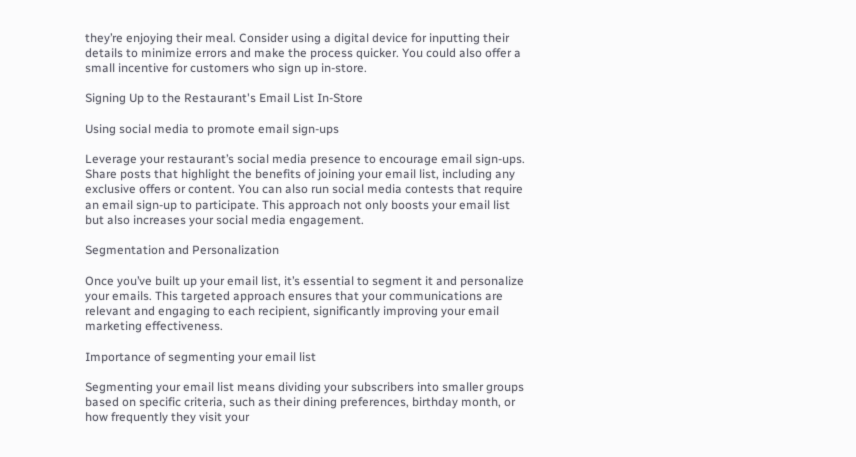they’re enjoying their meal. Consider using a digital device for inputting their details to minimize errors and make the process quicker. You could also offer a small incentive for customers who sign up in-store.

Signing Up to the Restaurant's Email List In-Store

Using social media to promote email sign-ups

Leverage your restaurant’s social media presence to encourage email sign-ups. Share posts that highlight the benefits of joining your email list, including any exclusive offers or content. You can also run social media contests that require an email sign-up to participate. This approach not only boosts your email list but also increases your social media engagement.

Segmentation and Personalization

Once you’ve built up your email list, it’s essential to segment it and personalize your emails. This targeted approach ensures that your communications are relevant and engaging to each recipient, significantly improving your email marketing effectiveness.

Importance of segmenting your email list

Segmenting your email list means dividing your subscribers into smaller groups based on specific criteria, such as their dining preferences, birthday month, or how frequently they visit your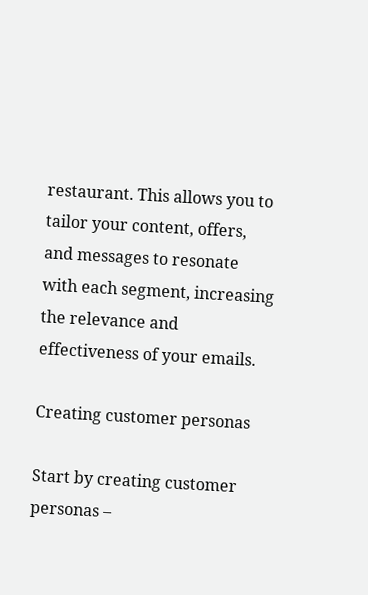restaurant. This allows you to tailor your content, offers, and messages to resonate with each segment, increasing the relevance and effectiveness of your emails.

Creating customer personas

Start by creating customer personas –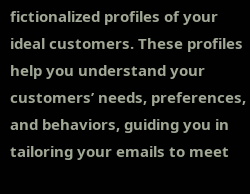fictionalized profiles of your ideal customers. These profiles help you understand your customers’ needs, preferences, and behaviors, guiding you in tailoring your emails to meet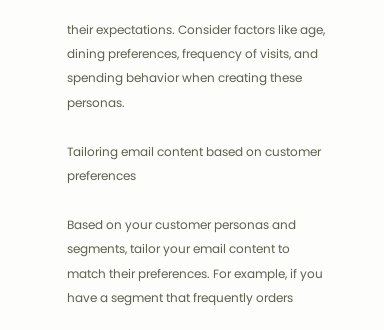their expectations. Consider factors like age, dining preferences, frequency of visits, and spending behavior when creating these personas.

Tailoring email content based on customer preferences

Based on your customer personas and segments, tailor your email content to match their preferences. For example, if you have a segment that frequently orders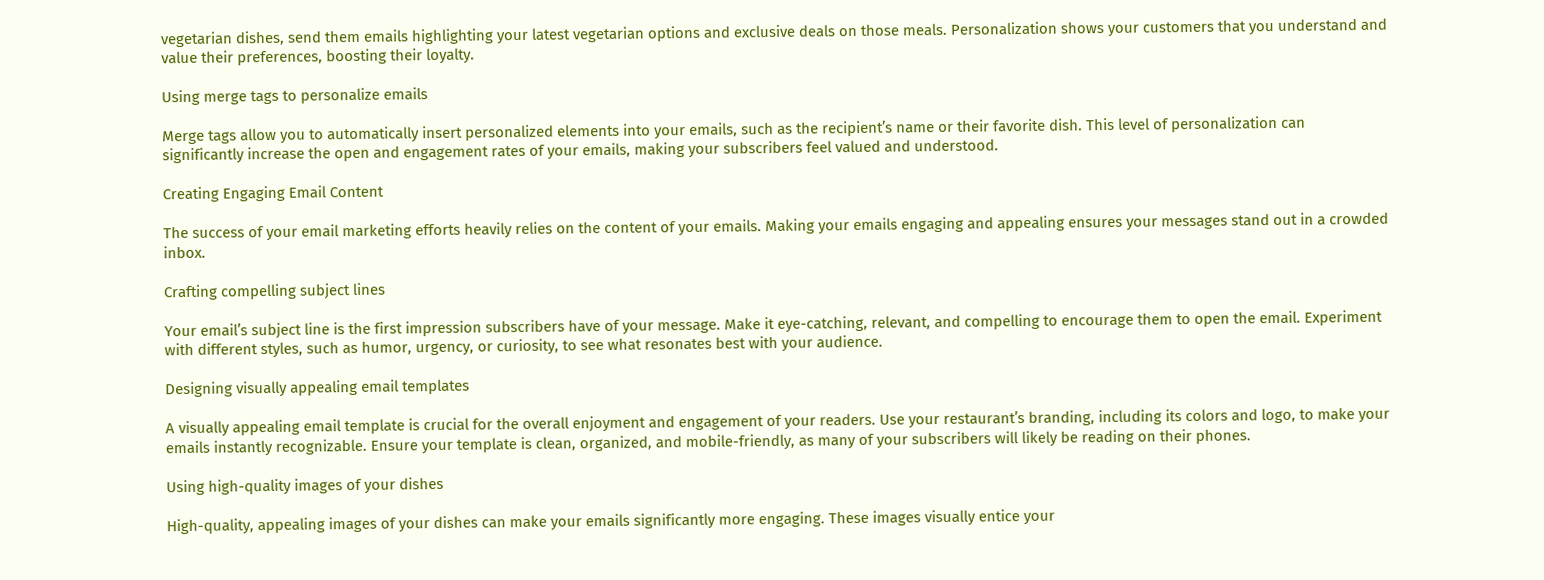vegetarian dishes, send them emails highlighting your latest vegetarian options and exclusive deals on those meals. Personalization shows your customers that you understand and value their preferences, boosting their loyalty.

Using merge tags to personalize emails

Merge tags allow you to automatically insert personalized elements into your emails, such as the recipient’s name or their favorite dish. This level of personalization can significantly increase the open and engagement rates of your emails, making your subscribers feel valued and understood.

Creating Engaging Email Content

The success of your email marketing efforts heavily relies on the content of your emails. Making your emails engaging and appealing ensures your messages stand out in a crowded inbox.

Crafting compelling subject lines

Your email’s subject line is the first impression subscribers have of your message. Make it eye-catching, relevant, and compelling to encourage them to open the email. Experiment with different styles, such as humor, urgency, or curiosity, to see what resonates best with your audience.

Designing visually appealing email templates

A visually appealing email template is crucial for the overall enjoyment and engagement of your readers. Use your restaurant’s branding, including its colors and logo, to make your emails instantly recognizable. Ensure your template is clean, organized, and mobile-friendly, as many of your subscribers will likely be reading on their phones.

Using high-quality images of your dishes

High-quality, appealing images of your dishes can make your emails significantly more engaging. These images visually entice your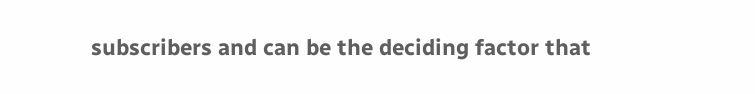subscribers and can be the deciding factor that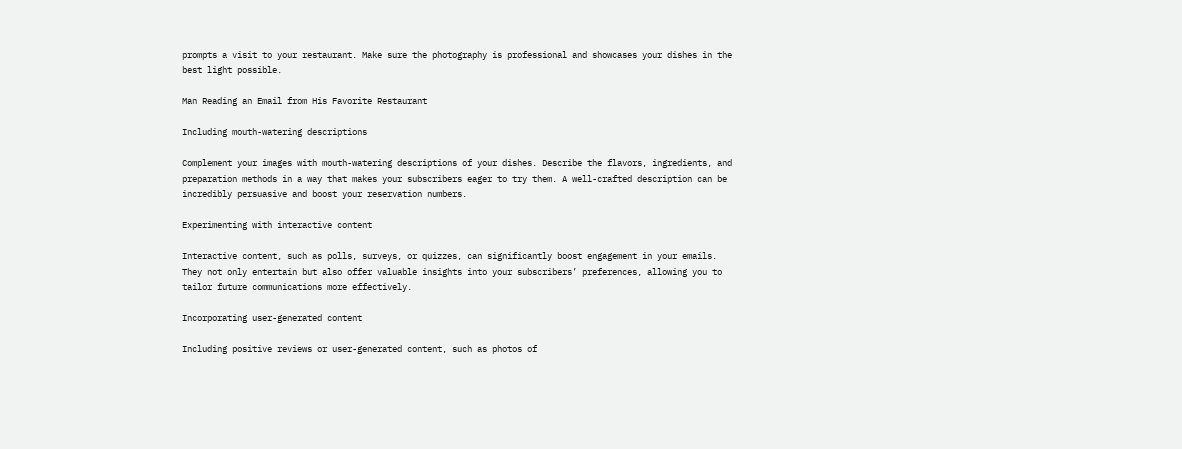prompts a visit to your restaurant. Make sure the photography is professional and showcases your dishes in the best light possible.

Man Reading an Email from His Favorite Restaurant

Including mouth-watering descriptions

Complement your images with mouth-watering descriptions of your dishes. Describe the flavors, ingredients, and preparation methods in a way that makes your subscribers eager to try them. A well-crafted description can be incredibly persuasive and boost your reservation numbers.

Experimenting with interactive content

Interactive content, such as polls, surveys, or quizzes, can significantly boost engagement in your emails. They not only entertain but also offer valuable insights into your subscribers’ preferences, allowing you to tailor future communications more effectively.

Incorporating user-generated content

Including positive reviews or user-generated content, such as photos of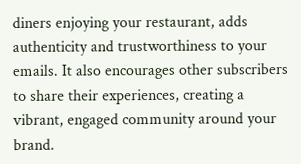diners enjoying your restaurant, adds authenticity and trustworthiness to your emails. It also encourages other subscribers to share their experiences, creating a vibrant, engaged community around your brand.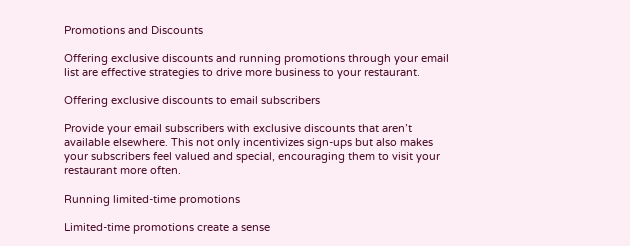Promotions and Discounts

Offering exclusive discounts and running promotions through your email list are effective strategies to drive more business to your restaurant.

Offering exclusive discounts to email subscribers

Provide your email subscribers with exclusive discounts that aren’t available elsewhere. This not only incentivizes sign-ups but also makes your subscribers feel valued and special, encouraging them to visit your restaurant more often.

Running limited-time promotions

Limited-time promotions create a sense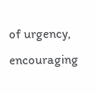of urgency, encouraging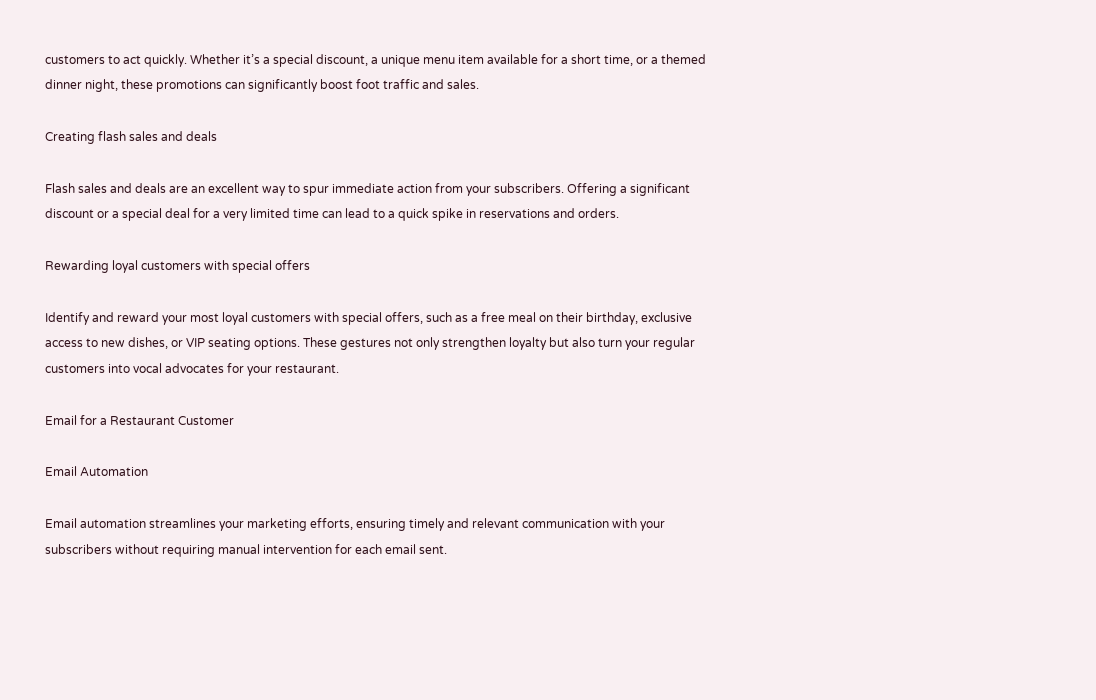customers to act quickly. Whether it’s a special discount, a unique menu item available for a short time, or a themed dinner night, these promotions can significantly boost foot traffic and sales.

Creating flash sales and deals

Flash sales and deals are an excellent way to spur immediate action from your subscribers. Offering a significant discount or a special deal for a very limited time can lead to a quick spike in reservations and orders.

Rewarding loyal customers with special offers

Identify and reward your most loyal customers with special offers, such as a free meal on their birthday, exclusive access to new dishes, or VIP seating options. These gestures not only strengthen loyalty but also turn your regular customers into vocal advocates for your restaurant.

Email for a Restaurant Customer

Email Automation

Email automation streamlines your marketing efforts, ensuring timely and relevant communication with your subscribers without requiring manual intervention for each email sent.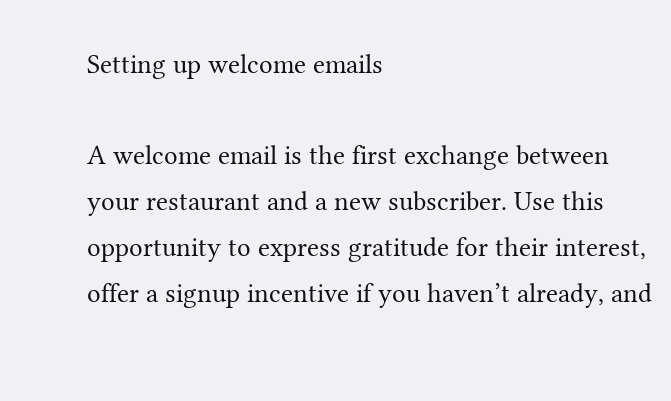Setting up welcome emails

A welcome email is the first exchange between your restaurant and a new subscriber. Use this opportunity to express gratitude for their interest, offer a signup incentive if you haven’t already, and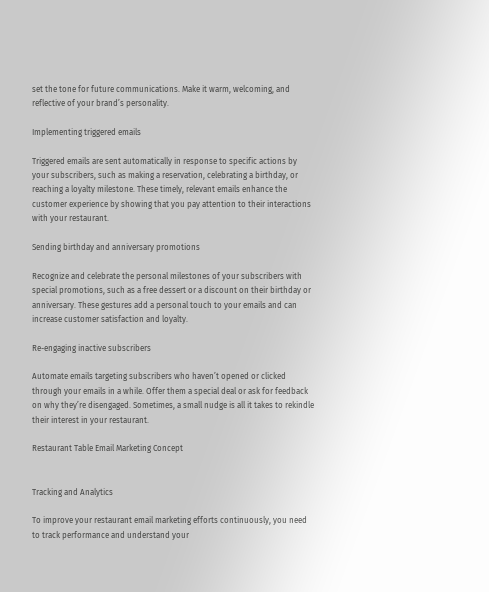set the tone for future communications. Make it warm, welcoming, and reflective of your brand’s personality.

Implementing triggered emails

Triggered emails are sent automatically in response to specific actions by your subscribers, such as making a reservation, celebrating a birthday, or reaching a loyalty milestone. These timely, relevant emails enhance the customer experience by showing that you pay attention to their interactions with your restaurant.

Sending birthday and anniversary promotions

Recognize and celebrate the personal milestones of your subscribers with special promotions, such as a free dessert or a discount on their birthday or anniversary. These gestures add a personal touch to your emails and can increase customer satisfaction and loyalty.

Re-engaging inactive subscribers

Automate emails targeting subscribers who haven’t opened or clicked through your emails in a while. Offer them a special deal or ask for feedback on why they’re disengaged. Sometimes, a small nudge is all it takes to rekindle their interest in your restaurant.

Restaurant Table Email Marketing Concept


Tracking and Analytics

To improve your restaurant email marketing efforts continuously, you need to track performance and understand your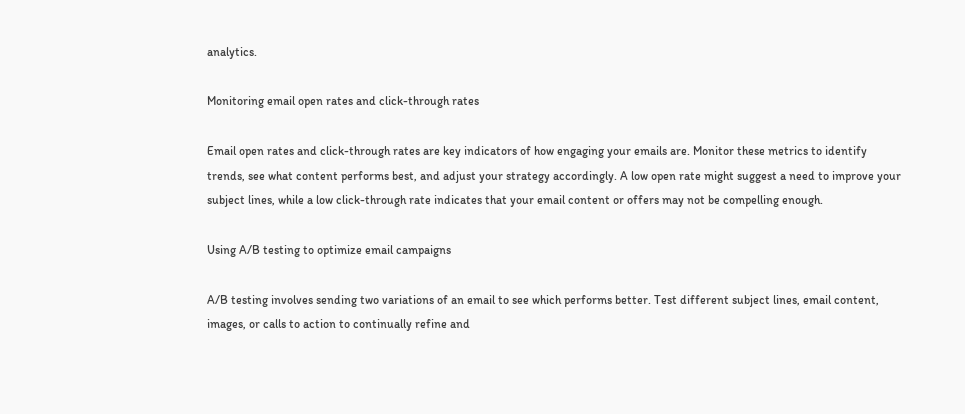analytics.

Monitoring email open rates and click-through rates

Email open rates and click-through rates are key indicators of how engaging your emails are. Monitor these metrics to identify trends, see what content performs best, and adjust your strategy accordingly. A low open rate might suggest a need to improve your subject lines, while a low click-through rate indicates that your email content or offers may not be compelling enough.

Using A/B testing to optimize email campaigns

A/B testing involves sending two variations of an email to see which performs better. Test different subject lines, email content, images, or calls to action to continually refine and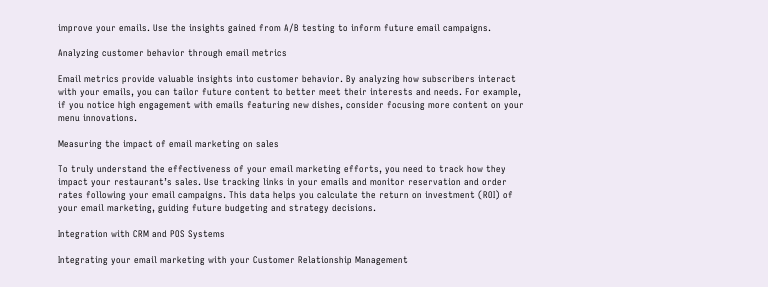improve your emails. Use the insights gained from A/B testing to inform future email campaigns.

Analyzing customer behavior through email metrics

Email metrics provide valuable insights into customer behavior. By analyzing how subscribers interact with your emails, you can tailor future content to better meet their interests and needs. For example, if you notice high engagement with emails featuring new dishes, consider focusing more content on your menu innovations.

Measuring the impact of email marketing on sales

To truly understand the effectiveness of your email marketing efforts, you need to track how they impact your restaurant’s sales. Use tracking links in your emails and monitor reservation and order rates following your email campaigns. This data helps you calculate the return on investment (ROI) of your email marketing, guiding future budgeting and strategy decisions.

Integration with CRM and POS Systems

Integrating your email marketing with your Customer Relationship Management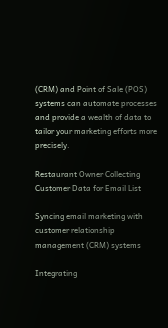(CRM) and Point of Sale (POS) systems can automate processes and provide a wealth of data to tailor your marketing efforts more precisely.

Restaurant Owner Collecting Customer Data for Email List

Syncing email marketing with customer relationship management (CRM) systems

Integrating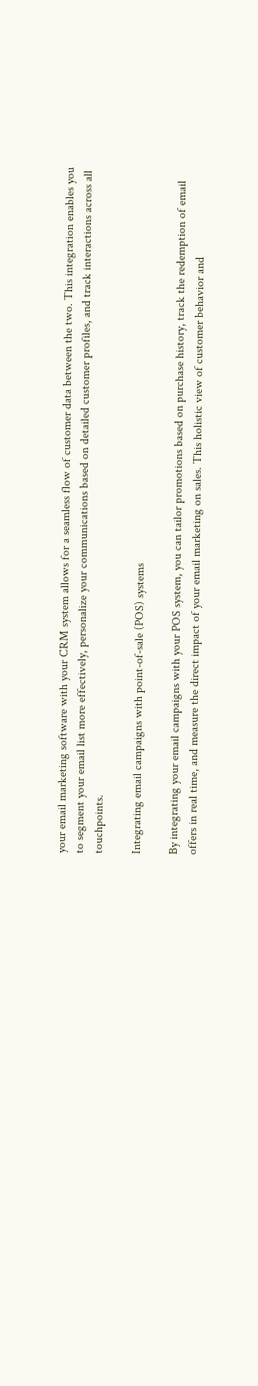your email marketing software with your CRM system allows for a seamless flow of customer data between the two. This integration enables you to segment your email list more effectively, personalize your communications based on detailed customer profiles, and track interactions across all touchpoints.

Integrating email campaigns with point-of-sale (POS) systems

By integrating your email campaigns with your POS system, you can tailor promotions based on purchase history, track the redemption of email offers in real time, and measure the direct impact of your email marketing on sales. This holistic view of customer behavior and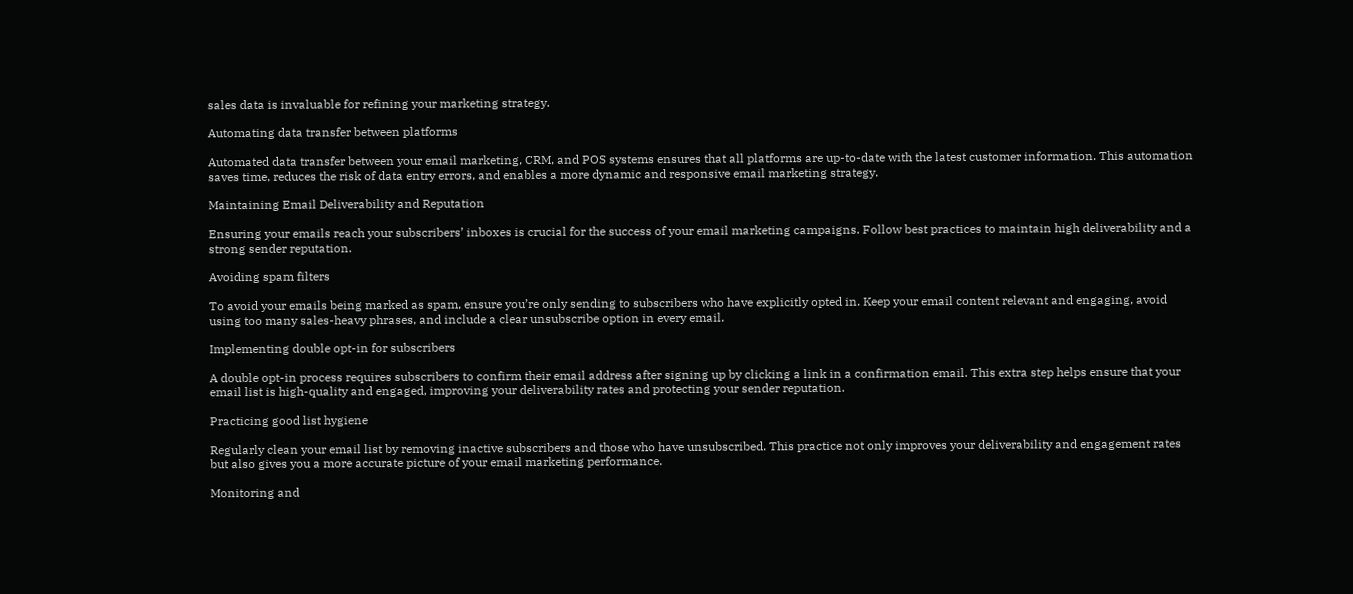sales data is invaluable for refining your marketing strategy.

Automating data transfer between platforms

Automated data transfer between your email marketing, CRM, and POS systems ensures that all platforms are up-to-date with the latest customer information. This automation saves time, reduces the risk of data entry errors, and enables a more dynamic and responsive email marketing strategy.

Maintaining Email Deliverability and Reputation

Ensuring your emails reach your subscribers’ inboxes is crucial for the success of your email marketing campaigns. Follow best practices to maintain high deliverability and a strong sender reputation.

Avoiding spam filters

To avoid your emails being marked as spam, ensure you’re only sending to subscribers who have explicitly opted in. Keep your email content relevant and engaging, avoid using too many sales-heavy phrases, and include a clear unsubscribe option in every email.

Implementing double opt-in for subscribers

A double opt-in process requires subscribers to confirm their email address after signing up by clicking a link in a confirmation email. This extra step helps ensure that your email list is high-quality and engaged, improving your deliverability rates and protecting your sender reputation.

Practicing good list hygiene

Regularly clean your email list by removing inactive subscribers and those who have unsubscribed. This practice not only improves your deliverability and engagement rates but also gives you a more accurate picture of your email marketing performance.

Monitoring and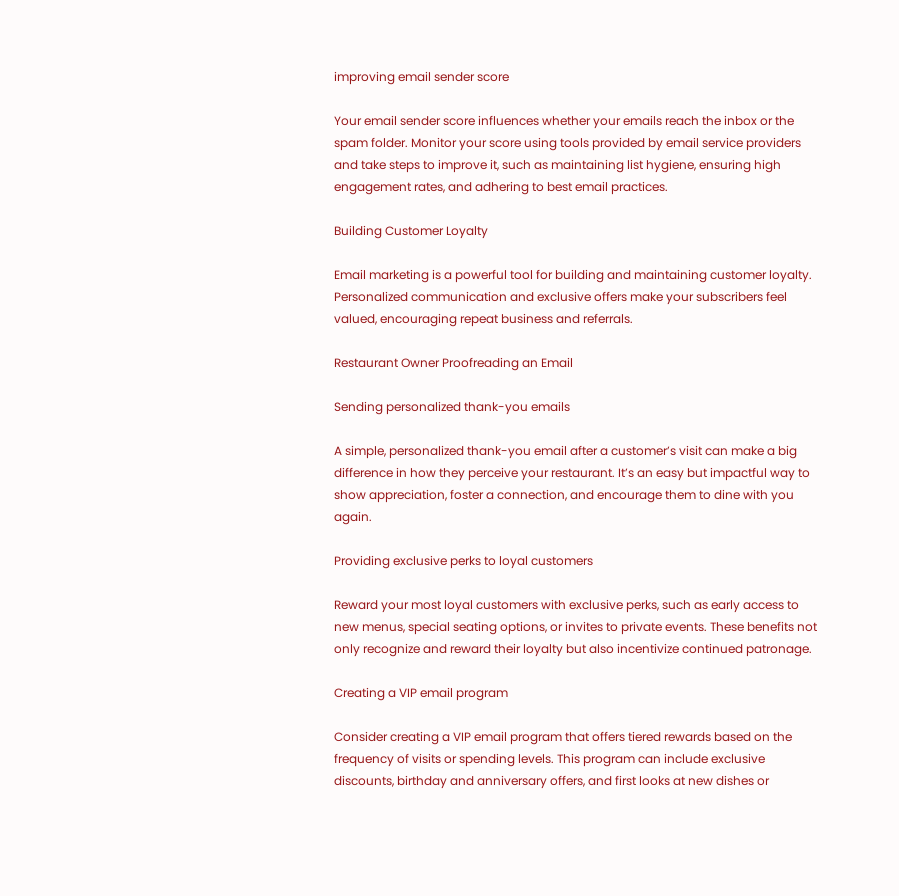improving email sender score

Your email sender score influences whether your emails reach the inbox or the spam folder. Monitor your score using tools provided by email service providers and take steps to improve it, such as maintaining list hygiene, ensuring high engagement rates, and adhering to best email practices.

Building Customer Loyalty

Email marketing is a powerful tool for building and maintaining customer loyalty. Personalized communication and exclusive offers make your subscribers feel valued, encouraging repeat business and referrals.

Restaurant Owner Proofreading an Email

Sending personalized thank-you emails

A simple, personalized thank-you email after a customer’s visit can make a big difference in how they perceive your restaurant. It’s an easy but impactful way to show appreciation, foster a connection, and encourage them to dine with you again.

Providing exclusive perks to loyal customers

Reward your most loyal customers with exclusive perks, such as early access to new menus, special seating options, or invites to private events. These benefits not only recognize and reward their loyalty but also incentivize continued patronage.

Creating a VIP email program

Consider creating a VIP email program that offers tiered rewards based on the frequency of visits or spending levels. This program can include exclusive discounts, birthday and anniversary offers, and first looks at new dishes or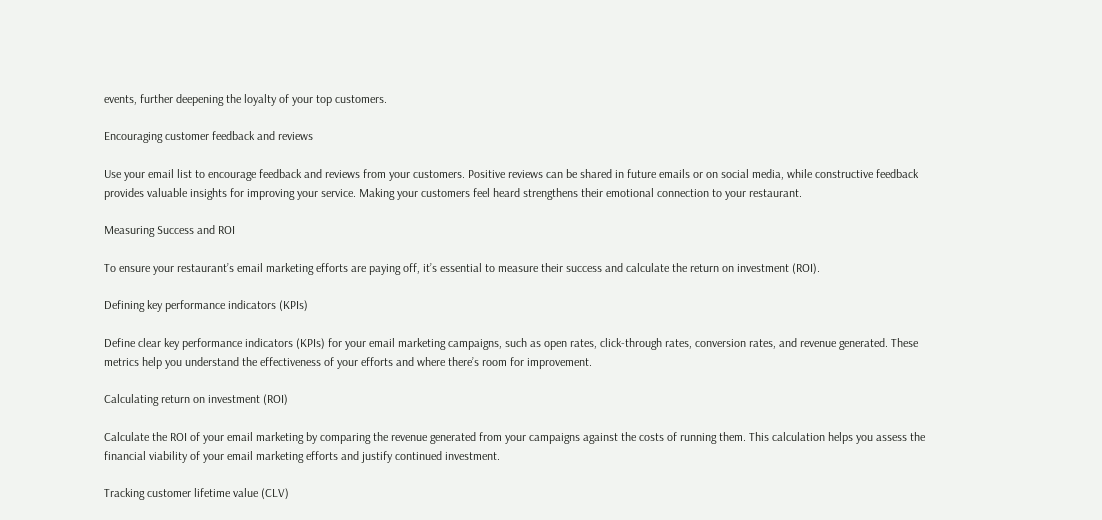events, further deepening the loyalty of your top customers.

Encouraging customer feedback and reviews

Use your email list to encourage feedback and reviews from your customers. Positive reviews can be shared in future emails or on social media, while constructive feedback provides valuable insights for improving your service. Making your customers feel heard strengthens their emotional connection to your restaurant.

Measuring Success and ROI

To ensure your restaurant’s email marketing efforts are paying off, it’s essential to measure their success and calculate the return on investment (ROI).

Defining key performance indicators (KPIs)

Define clear key performance indicators (KPIs) for your email marketing campaigns, such as open rates, click-through rates, conversion rates, and revenue generated. These metrics help you understand the effectiveness of your efforts and where there’s room for improvement.

Calculating return on investment (ROI)

Calculate the ROI of your email marketing by comparing the revenue generated from your campaigns against the costs of running them. This calculation helps you assess the financial viability of your email marketing efforts and justify continued investment.

Tracking customer lifetime value (CLV)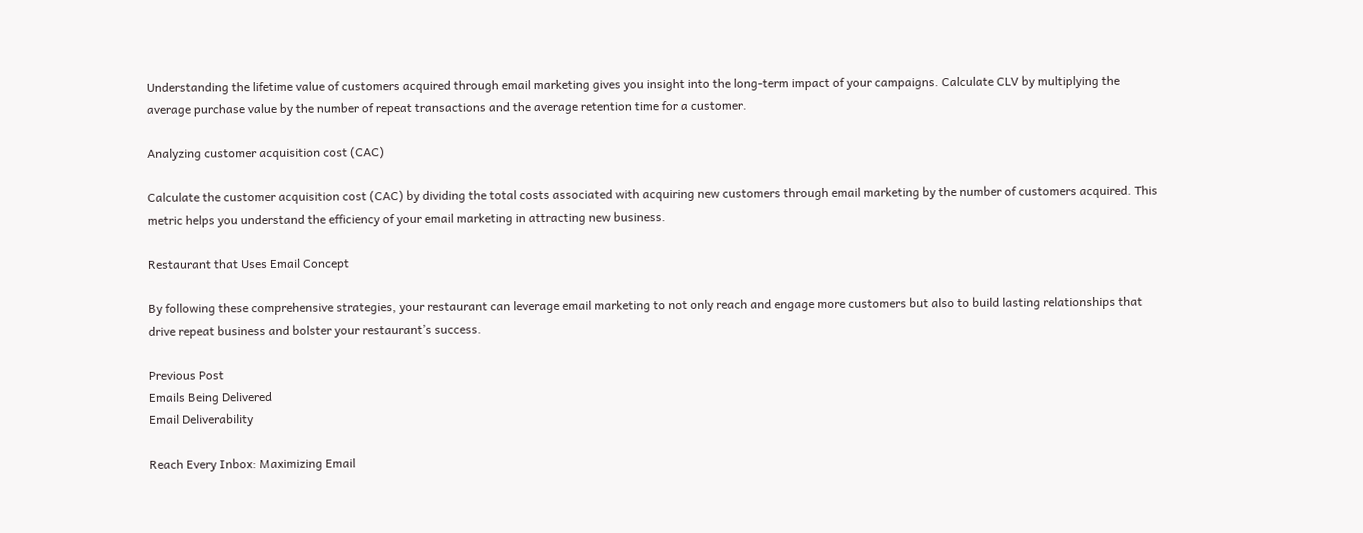Understanding the lifetime value of customers acquired through email marketing gives you insight into the long-term impact of your campaigns. Calculate CLV by multiplying the average purchase value by the number of repeat transactions and the average retention time for a customer.

Analyzing customer acquisition cost (CAC)

Calculate the customer acquisition cost (CAC) by dividing the total costs associated with acquiring new customers through email marketing by the number of customers acquired. This metric helps you understand the efficiency of your email marketing in attracting new business.

Restaurant that Uses Email Concept

By following these comprehensive strategies, your restaurant can leverage email marketing to not only reach and engage more customers but also to build lasting relationships that drive repeat business and bolster your restaurant’s success.

Previous Post
Emails Being Delivered
Email Deliverability

Reach Every Inbox: Maximizing Email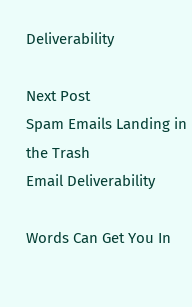Deliverability

Next Post
Spam Emails Landing in the Trash
Email Deliverability

Words Can Get You In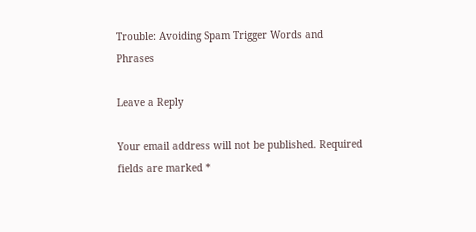Trouble: Avoiding Spam Trigger Words and Phrases

Leave a Reply

Your email address will not be published. Required fields are marked *